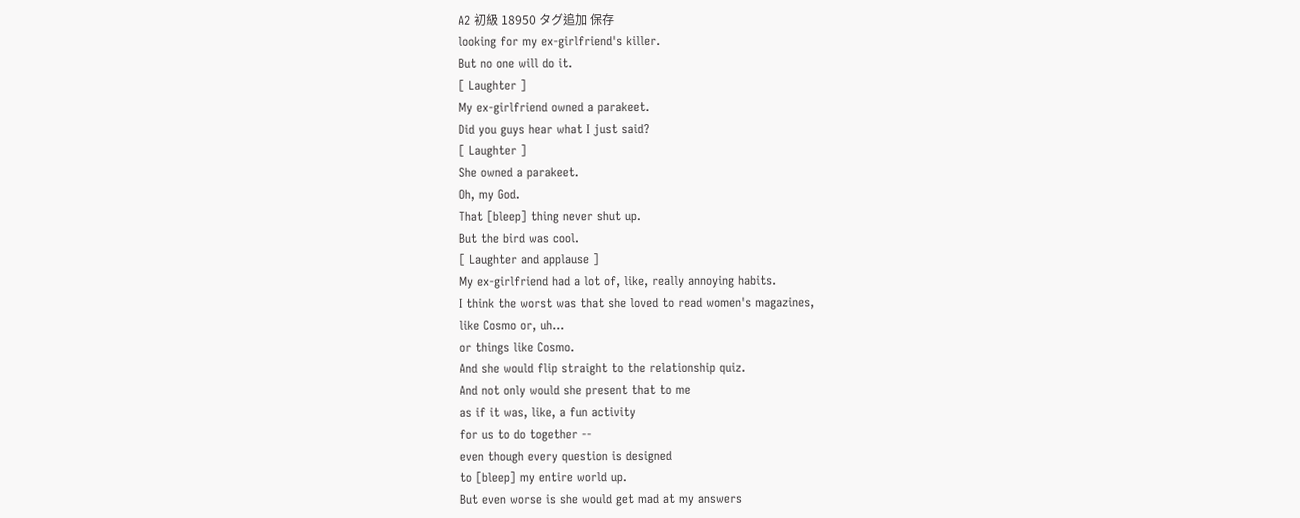A2 初級 18950 タグ追加 保存
looking for my ex-girlfriend's killer.
But no one will do it.
[ Laughter ]
My ex-girlfriend owned a parakeet.
Did you guys hear what I just said?
[ Laughter ]
She owned a parakeet.
Oh, my God.
That [bleep] thing never shut up.
But the bird was cool.
[ Laughter and applause ]
My ex-girlfriend had a lot of, like, really annoying habits.
I think the worst was that she loved to read women's magazines,
like Cosmo or, uh...
or things like Cosmo.
And she would flip straight to the relationship quiz.
And not only would she present that to me
as if it was, like, a fun activity
for us to do together --
even though every question is designed
to [bleep] my entire world up.
But even worse is she would get mad at my answers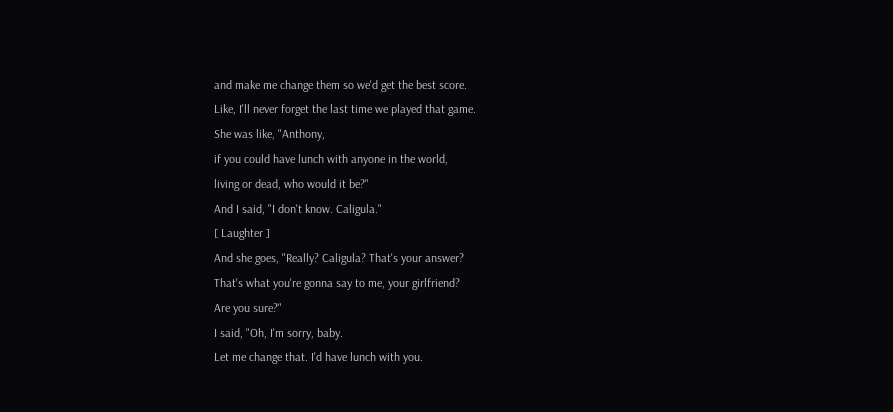and make me change them so we'd get the best score.
Like, I'll never forget the last time we played that game.
She was like, "Anthony,
if you could have lunch with anyone in the world,
living or dead, who would it be?"
And I said, "I don't know. Caligula."
[ Laughter ]
And she goes, "Really? Caligula? That's your answer?
That's what you're gonna say to me, your girlfriend?
Are you sure?"
I said, "Oh, I'm sorry, baby.
Let me change that. I'd have lunch with you.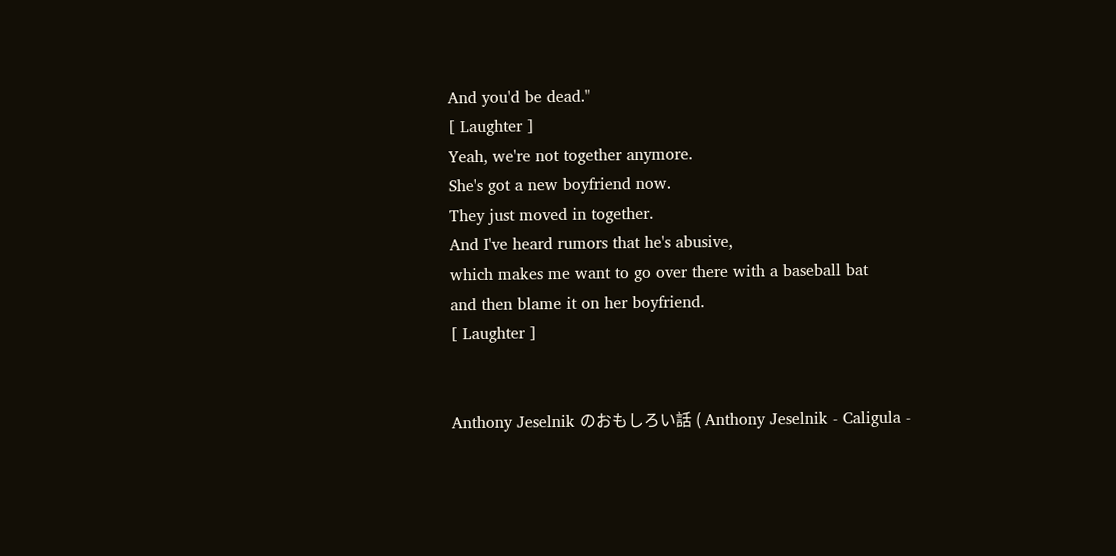And you'd be dead."
[ Laughter ]
Yeah, we're not together anymore.
She's got a new boyfriend now.
They just moved in together.
And I've heard rumors that he's abusive,
which makes me want to go over there with a baseball bat
and then blame it on her boyfriend.
[ Laughter ]


Anthony Jeselnik のおもしろい話 ( Anthony Jeselnik - Caligula -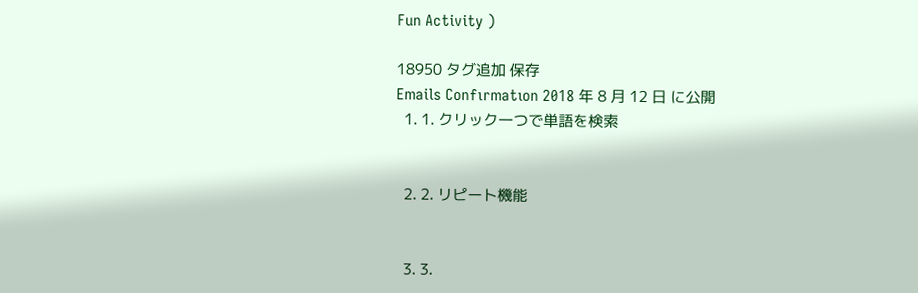Fun Activity )

18950 タグ追加 保存
Emails Confırmatıon 2018 年 8 月 12 日 に公開
  1. 1. クリック一つで単語を検索


  2. 2. リピート機能


  3. 3.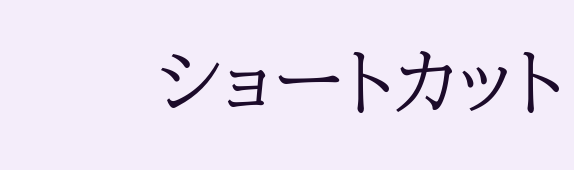ショートカット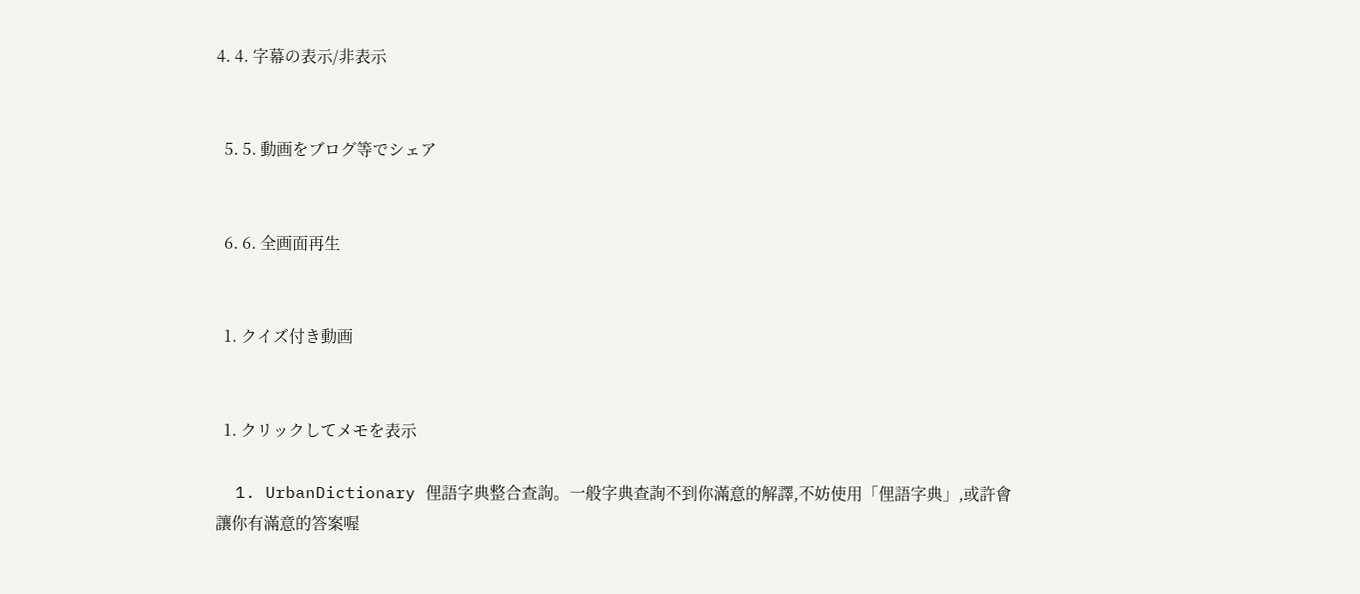4. 4. 字幕の表示/非表示


  5. 5. 動画をブログ等でシェア


  6. 6. 全画面再生


  1. クイズ付き動画


  1. クリックしてメモを表示

  1. UrbanDictionary 俚語字典整合查詢。一般字典查詢不到你滿意的解譯,不妨使用「俚語字典」,或許會讓你有滿意的答案喔